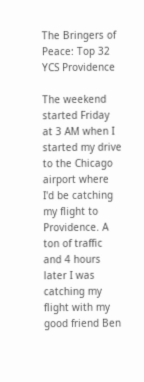The Bringers of Peace: Top 32 YCS Providence

The weekend started Friday at 3 AM when I started my drive to the Chicago airport where I'd be catching my flight to Providence. A ton of traffic and 4 hours later I was catching my flight with my good friend Ben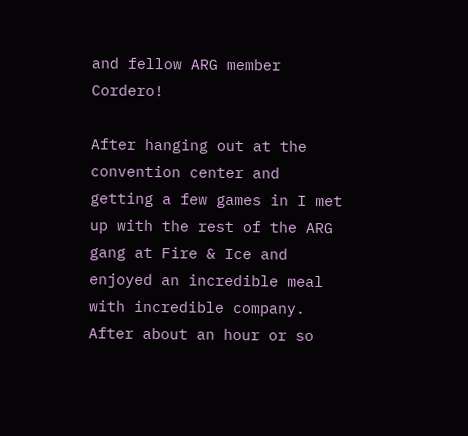and fellow ARG member Cordero!

After hanging out at the convention center and getting a few games in I met up with the rest of the ARG gang at Fire & Ice and enjoyed an incredible meal with incredible company. After about an hour or so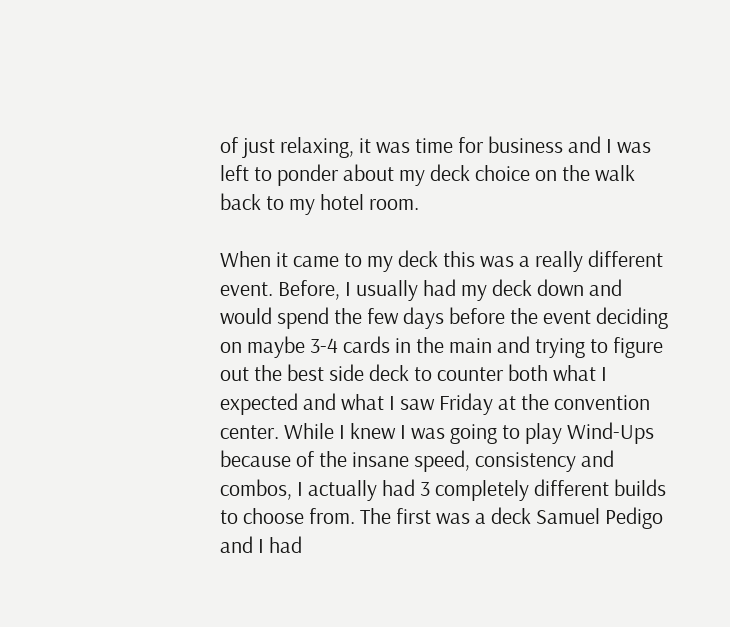of just relaxing, it was time for business and I was left to ponder about my deck choice on the walk back to my hotel room.

When it came to my deck this was a really different event. Before, I usually had my deck down and would spend the few days before the event deciding on maybe 3-4 cards in the main and trying to figure out the best side deck to counter both what I expected and what I saw Friday at the convention center. While I knew I was going to play Wind-Ups because of the insane speed, consistency and combos, I actually had 3 completely different builds to choose from. The first was a deck Samuel Pedigo and I had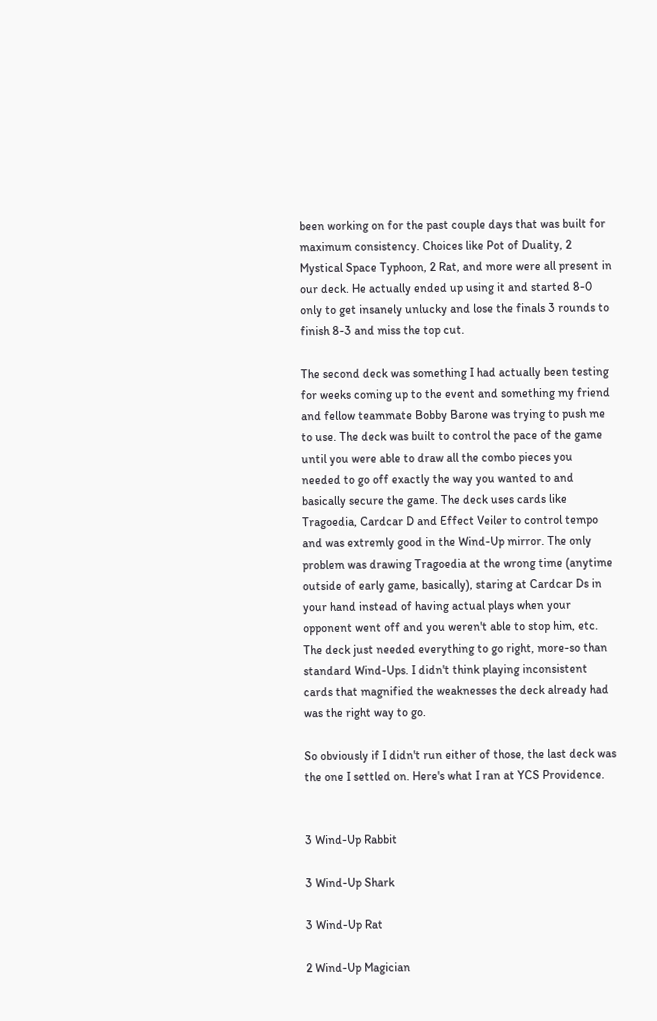been working on for the past couple days that was built for maximum consistency. Choices like Pot of Duality, 2 Mystical Space Typhoon, 2 Rat, and more were all present in our deck. He actually ended up using it and started 8-0 only to get insanely unlucky and lose the finals 3 rounds to finish 8-3 and miss the top cut.

The second deck was something I had actually been testing for weeks coming up to the event and something my friend and fellow teammate Bobby Barone was trying to push me to use. The deck was built to control the pace of the game until you were able to draw all the combo pieces you needed to go off exactly the way you wanted to and basically secure the game. The deck uses cards like Tragoedia, Cardcar D and Effect Veiler to control tempo and was extremly good in the Wind-Up mirror. The only problem was drawing Tragoedia at the wrong time (anytime outside of early game, basically), staring at Cardcar Ds in your hand instead of having actual plays when your opponent went off and you weren't able to stop him, etc. The deck just needed everything to go right, more-so than standard Wind-Ups. I didn't think playing inconsistent cards that magnified the weaknesses the deck already had was the right way to go.

So obviously if I didn't run either of those, the last deck was the one I settled on. Here's what I ran at YCS Providence.


3 Wind-Up Rabbit

3 Wind-Up Shark

3 Wind-Up Rat

2 Wind-Up Magician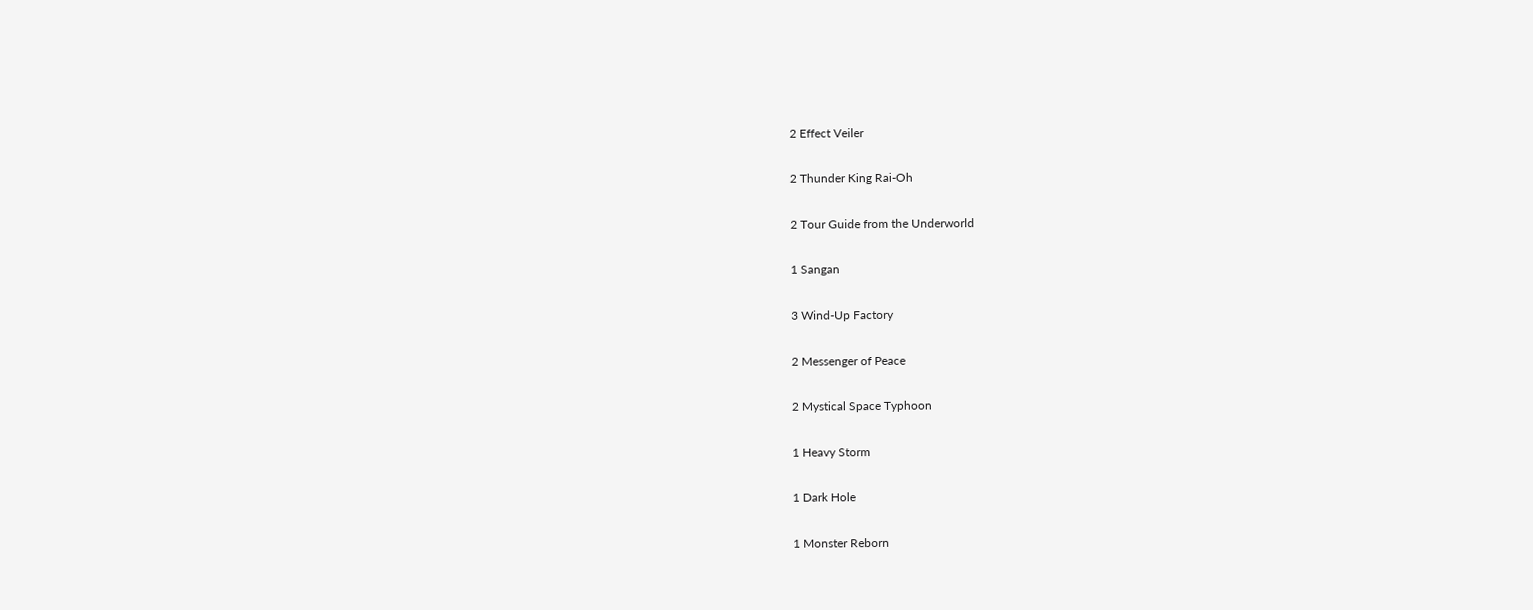2 Effect Veiler

2 Thunder King Rai-Oh

2 Tour Guide from the Underworld

1 Sangan

3 Wind-Up Factory

2 Messenger of Peace

2 Mystical Space Typhoon

1 Heavy Storm

1 Dark Hole

1 Monster Reborn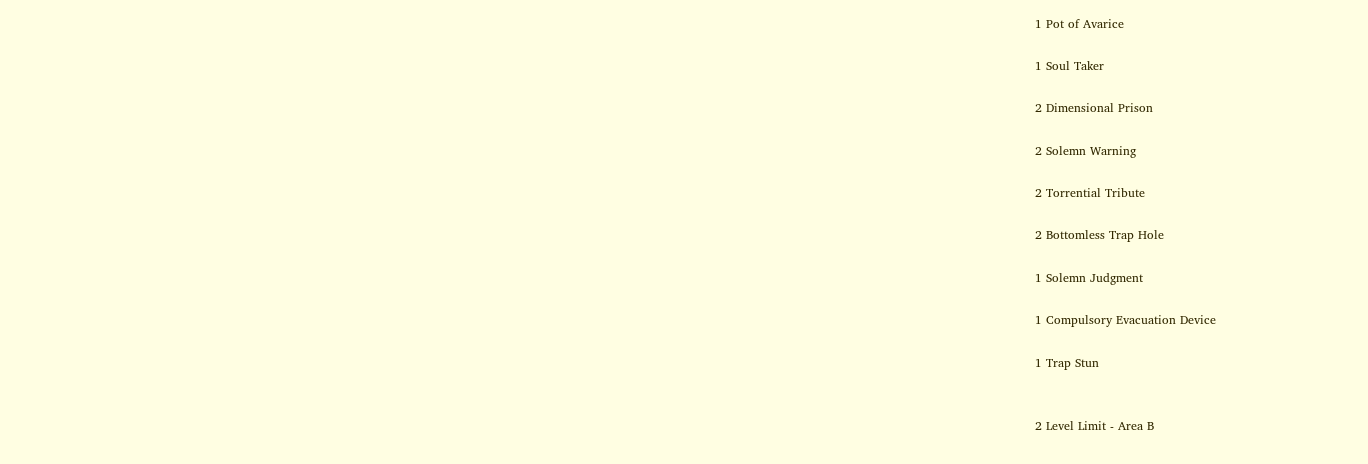1 Pot of Avarice

1 Soul Taker

2 Dimensional Prison

2 Solemn Warning

2 Torrential Tribute

2 Bottomless Trap Hole

1 Solemn Judgment

1 Compulsory Evacuation Device

1 Trap Stun


2 Level Limit - Area B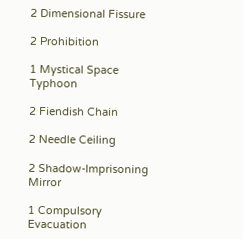2 Dimensional Fissure

2 Prohibition

1 Mystical Space Typhoon

2 Fiendish Chain

2 Needle Ceiling

2 Shadow-Imprisoning Mirror

1 Compulsory Evacuation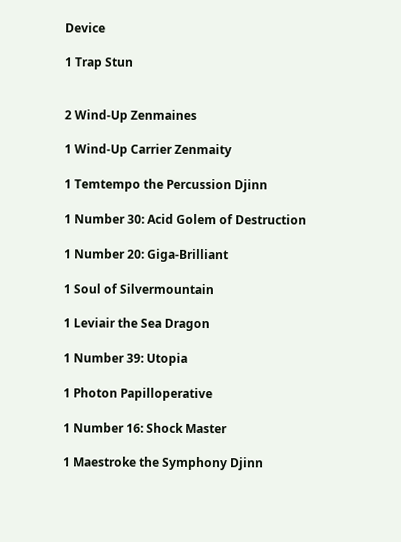Device

1 Trap Stun


2 Wind-Up Zenmaines

1 Wind-Up Carrier Zenmaity

1 Temtempo the Percussion Djinn

1 Number 30: Acid Golem of Destruction

1 Number 20: Giga-Brilliant

1 Soul of Silvermountain

1 Leviair the Sea Dragon

1 Number 39: Utopia

1 Photon Papilloperative

1 Number 16: Shock Master

1 Maestroke the Symphony Djinn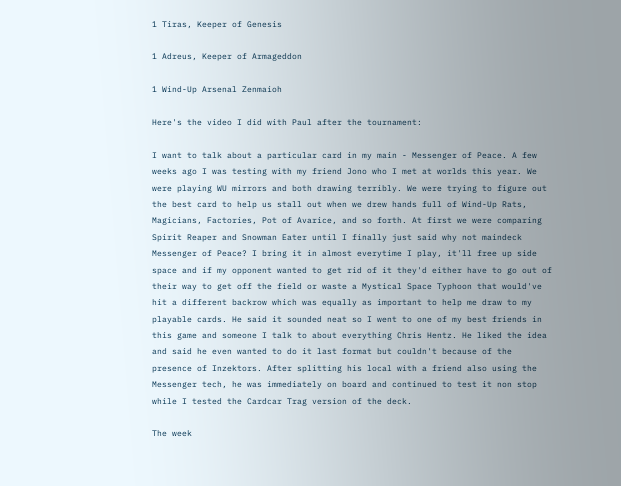1 Tiras, Keeper of Genesis

1 Adreus, Keeper of Armageddon

1 Wind-Up Arsenal Zenmaioh

Here's the video I did with Paul after the tournament:

I want to talk about a particular card in my main - Messenger of Peace. A few weeks ago I was testing with my friend Jono who I met at worlds this year. We were playing WU mirrors and both drawing terribly. We were trying to figure out the best card to help us stall out when we drew hands full of Wind-Up Rats, Magicians, Factories, Pot of Avarice, and so forth. At first we were comparing Spirit Reaper and Snowman Eater until I finally just said why not maindeck Messenger of Peace? I bring it in almost everytime I play, it'll free up side space and if my opponent wanted to get rid of it they'd either have to go out of their way to get off the field or waste a Mystical Space Typhoon that would've hit a different backrow which was equally as important to help me draw to my playable cards. He said it sounded neat so I went to one of my best friends in this game and someone I talk to about everything Chris Hentz. He liked the idea and said he even wanted to do it last format but couldn't because of the presence of Inzektors. After splitting his local with a friend also using the Messenger tech, he was immediately on board and continued to test it non stop while I tested the Cardcar Trag version of the deck.

The week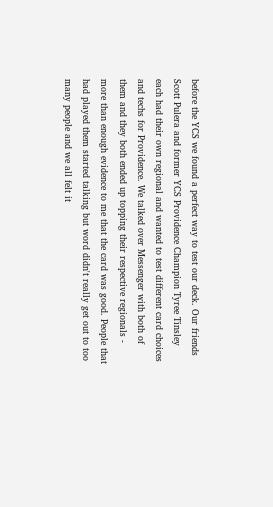before the YCS we found a perfect way to test our deck. Our friends Scott Pulera and former YCS Providence Champion Tyree Tinsley each had their own regional and wanted to test different card choices and techs for Providence. We talked over Messenger with both of them and they both ended up topping their respective regionals - more than enough evidence to me that the card was good. People that had played them started talking but word didn't really get out to too many people and we all felt it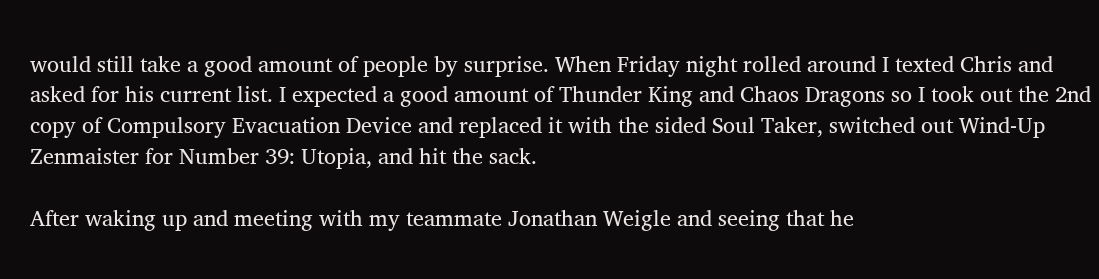would still take a good amount of people by surprise. When Friday night rolled around I texted Chris and asked for his current list. I expected a good amount of Thunder King and Chaos Dragons so I took out the 2nd copy of Compulsory Evacuation Device and replaced it with the sided Soul Taker, switched out Wind-Up Zenmaister for Number 39: Utopia, and hit the sack.

After waking up and meeting with my teammate Jonathan Weigle and seeing that he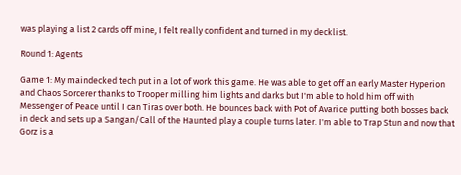was playing a list 2 cards off mine, I felt really confident and turned in my decklist.

Round 1: Agents

Game 1: My maindecked tech put in a lot of work this game. He was able to get off an early Master Hyperion and Chaos Sorcerer thanks to Trooper milling him lights and darks but I'm able to hold him off with Messenger of Peace until I can Tiras over both. He bounces back with Pot of Avarice putting both bosses back in deck and sets up a Sangan/Call of the Haunted play a couple turns later. I'm able to Trap Stun and now that Gorz is a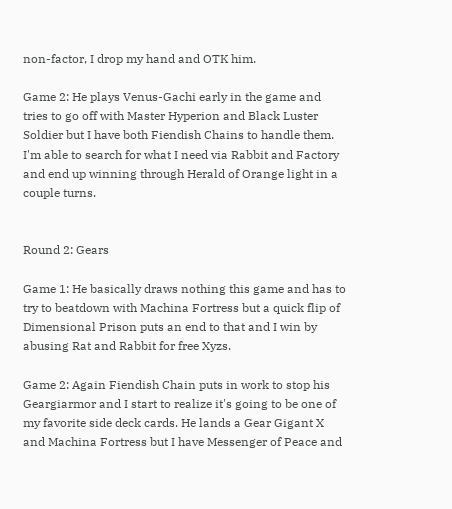non-factor, I drop my hand and OTK him.

Game 2: He plays Venus-Gachi early in the game and tries to go off with Master Hyperion and Black Luster Soldier but I have both Fiendish Chains to handle them. I'm able to search for what I need via Rabbit and Factory and end up winning through Herald of Orange light in a couple turns.


Round 2: Gears

Game 1: He basically draws nothing this game and has to try to beatdown with Machina Fortress but a quick flip of Dimensional Prison puts an end to that and I win by abusing Rat and Rabbit for free Xyzs.

Game 2: Again Fiendish Chain puts in work to stop his Geargiarmor and I start to realize it's going to be one of my favorite side deck cards. He lands a Gear Gigant X and Machina Fortress but I have Messenger of Peace and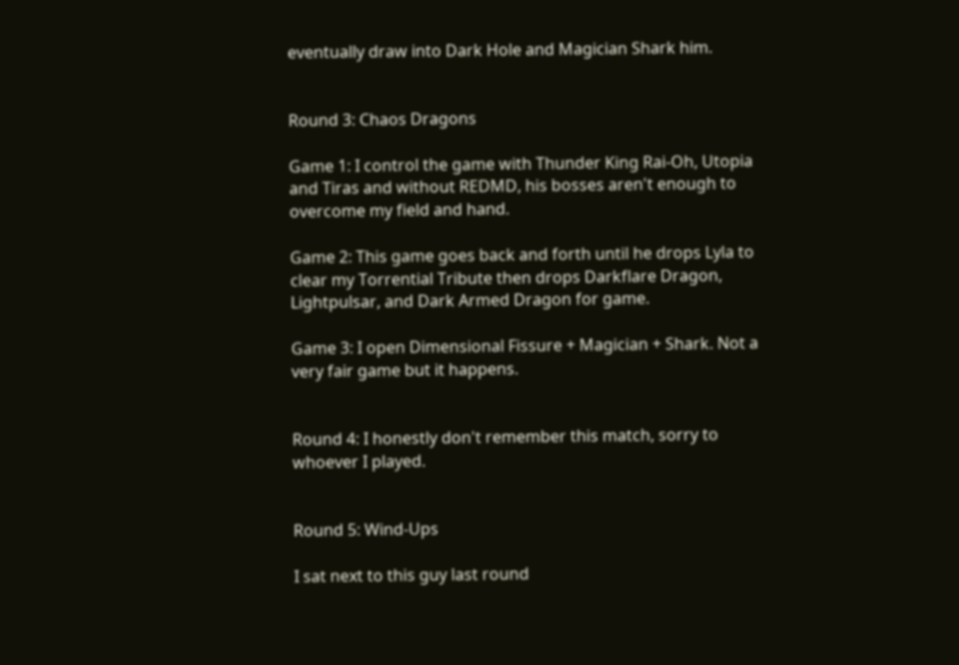eventually draw into Dark Hole and Magician Shark him.


Round 3: Chaos Dragons

Game 1: I control the game with Thunder King Rai-Oh, Utopia and Tiras and without REDMD, his bosses aren't enough to overcome my field and hand.

Game 2: This game goes back and forth until he drops Lyla to clear my Torrential Tribute then drops Darkflare Dragon, Lightpulsar, and Dark Armed Dragon for game.

Game 3: I open Dimensional Fissure + Magician + Shark. Not a very fair game but it happens.


Round 4: I honestly don't remember this match, sorry to whoever I played.


Round 5: Wind-Ups

I sat next to this guy last round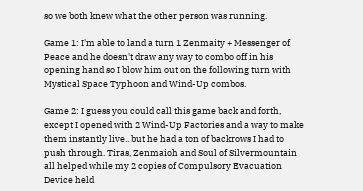so we both knew what the other person was running.

Game 1: I'm able to land a turn 1 Zenmaity + Messenger of Peace and he doesn't draw any way to combo off in his opening hand so I blow him out on the following turn with Mystical Space Typhoon and Wind-Up combos.

Game 2: I guess you could call this game back and forth, except I opened with 2 Wind-Up Factories and a way to make them instantly live.. but he had a ton of backrows I had to push through. Tiras, Zenmaioh and Soul of Silvermountain all helped while my 2 copies of Compulsory Evacuation Device held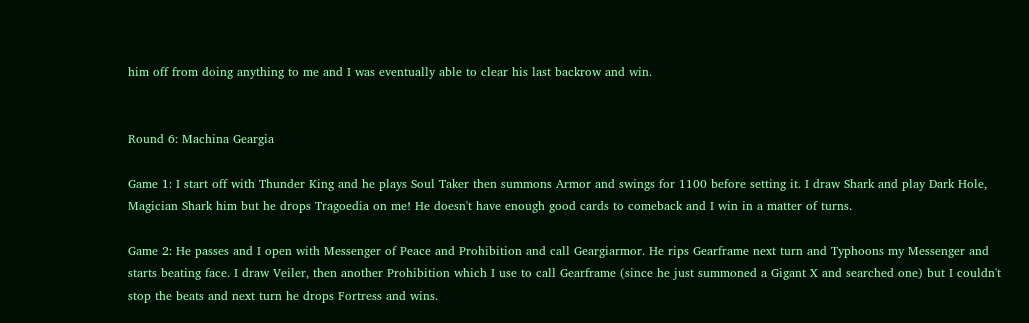him off from doing anything to me and I was eventually able to clear his last backrow and win.


Round 6: Machina Geargia

Game 1: I start off with Thunder King and he plays Soul Taker then summons Armor and swings for 1100 before setting it. I draw Shark and play Dark Hole, Magician Shark him but he drops Tragoedia on me! He doesn't have enough good cards to comeback and I win in a matter of turns.

Game 2: He passes and I open with Messenger of Peace and Prohibition and call Geargiarmor. He rips Gearframe next turn and Typhoons my Messenger and starts beating face. I draw Veiler, then another Prohibition which I use to call Gearframe (since he just summoned a Gigant X and searched one) but I couldn't stop the beats and next turn he drops Fortress and wins.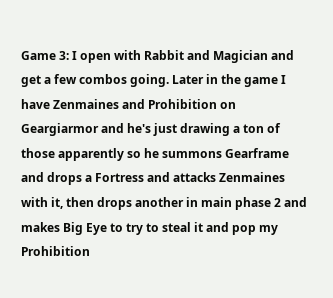Game 3: I open with Rabbit and Magician and get a few combos going. Later in the game I have Zenmaines and Prohibition on Geargiarmor and he's just drawing a ton of those apparently so he summons Gearframe and drops a Fortress and attacks Zenmaines with it, then drops another in main phase 2 and makes Big Eye to try to steal it and pop my Prohibition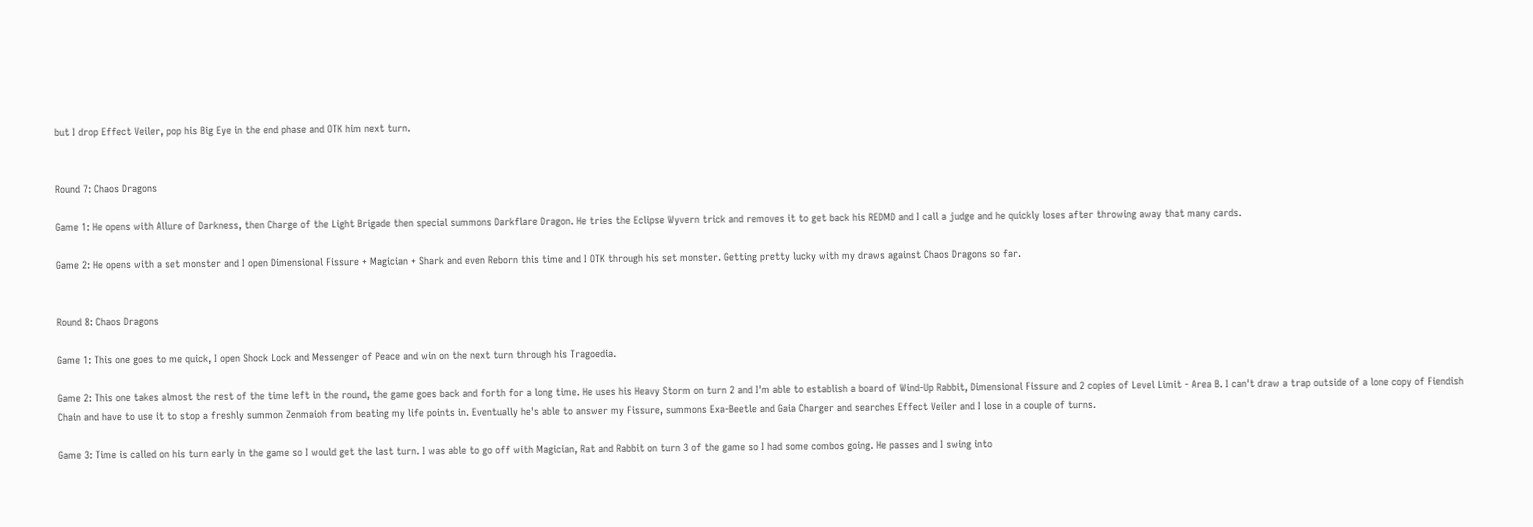but I drop Effect Veiler, pop his Big Eye in the end phase and OTK him next turn.


Round 7: Chaos Dragons

Game 1: He opens with Allure of Darkness, then Charge of the Light Brigade then special summons Darkflare Dragon. He tries the Eclipse Wyvern trick and removes it to get back his REDMD and I call a judge and he quickly loses after throwing away that many cards.

Game 2: He opens with a set monster and I open Dimensional Fissure + Magician + Shark and even Reborn this time and I OTK through his set monster. Getting pretty lucky with my draws against Chaos Dragons so far.


Round 8: Chaos Dragons

Game 1: This one goes to me quick, I open Shock Lock and Messenger of Peace and win on the next turn through his Tragoedia.

Game 2: This one takes almost the rest of the time left in the round, the game goes back and forth for a long time. He uses his Heavy Storm on turn 2 and I'm able to establish a board of Wind-Up Rabbit, Dimensional Fissure and 2 copies of Level Limit - Area B. I can't draw a trap outside of a lone copy of Fiendish Chain and have to use it to stop a freshly summon Zenmaioh from beating my life points in. Eventually he's able to answer my Fissure, summons Exa-Beetle and Gaia Charger and searches Effect Veiler and I lose in a couple of turns.

Game 3: Time is called on his turn early in the game so I would get the last turn. I was able to go off with Magician, Rat and Rabbit on turn 3 of the game so I had some combos going. He passes and I swing into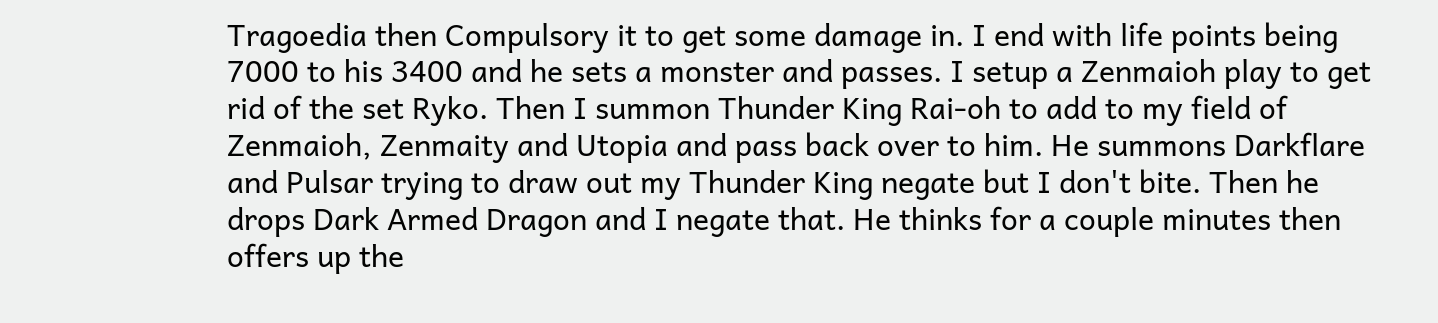Tragoedia then Compulsory it to get some damage in. I end with life points being 7000 to his 3400 and he sets a monster and passes. I setup a Zenmaioh play to get rid of the set Ryko. Then I summon Thunder King Rai-oh to add to my field of Zenmaioh, Zenmaity and Utopia and pass back over to him. He summons Darkflare and Pulsar trying to draw out my Thunder King negate but I don't bite. Then he drops Dark Armed Dragon and I negate that. He thinks for a couple minutes then offers up the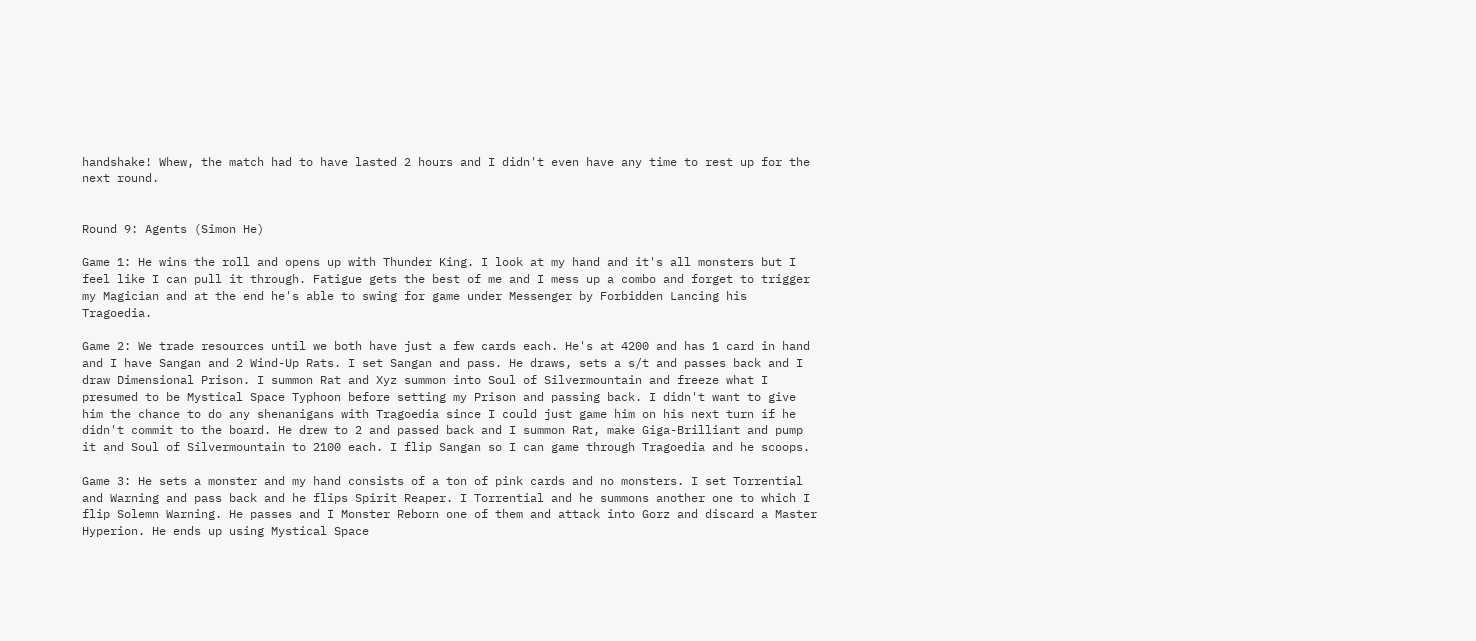handshake! Whew, the match had to have lasted 2 hours and I didn't even have any time to rest up for the next round.


Round 9: Agents (Simon He)

Game 1: He wins the roll and opens up with Thunder King. I look at my hand and it's all monsters but I feel like I can pull it through. Fatigue gets the best of me and I mess up a combo and forget to trigger my Magician and at the end he's able to swing for game under Messenger by Forbidden Lancing his Tragoedia.

Game 2: We trade resources until we both have just a few cards each. He's at 4200 and has 1 card in hand and I have Sangan and 2 Wind-Up Rats. I set Sangan and pass. He draws, sets a s/t and passes back and I draw Dimensional Prison. I summon Rat and Xyz summon into Soul of Silvermountain and freeze what I presumed to be Mystical Space Typhoon before setting my Prison and passing back. I didn't want to give him the chance to do any shenanigans with Tragoedia since I could just game him on his next turn if he didn't commit to the board. He drew to 2 and passed back and I summon Rat, make Giga-Brilliant and pump it and Soul of Silvermountain to 2100 each. I flip Sangan so I can game through Tragoedia and he scoops.

Game 3: He sets a monster and my hand consists of a ton of pink cards and no monsters. I set Torrential and Warning and pass back and he flips Spirit Reaper. I Torrential and he summons another one to which I flip Solemn Warning. He passes and I Monster Reborn one of them and attack into Gorz and discard a Master Hyperion. He ends up using Mystical Space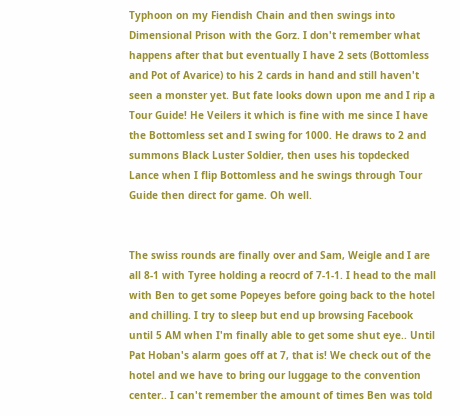Typhoon on my Fiendish Chain and then swings into Dimensional Prison with the Gorz. I don't remember what happens after that but eventually I have 2 sets (Bottomless and Pot of Avarice) to his 2 cards in hand and still haven't seen a monster yet. But fate looks down upon me and I rip a Tour Guide! He Veilers it which is fine with me since I have the Bottomless set and I swing for 1000. He draws to 2 and summons Black Luster Soldier, then uses his topdecked Lance when I flip Bottomless and he swings through Tour Guide then direct for game. Oh well.


The swiss rounds are finally over and Sam, Weigle and I are all 8-1 with Tyree holding a reocrd of 7-1-1. I head to the mall with Ben to get some Popeyes before going back to the hotel and chilling. I try to sleep but end up browsing Facebook until 5 AM when I'm finally able to get some shut eye.. Until Pat Hoban's alarm goes off at 7, that is! We check out of the hotel and we have to bring our luggage to the convention center.. I can't remember the amount of times Ben was told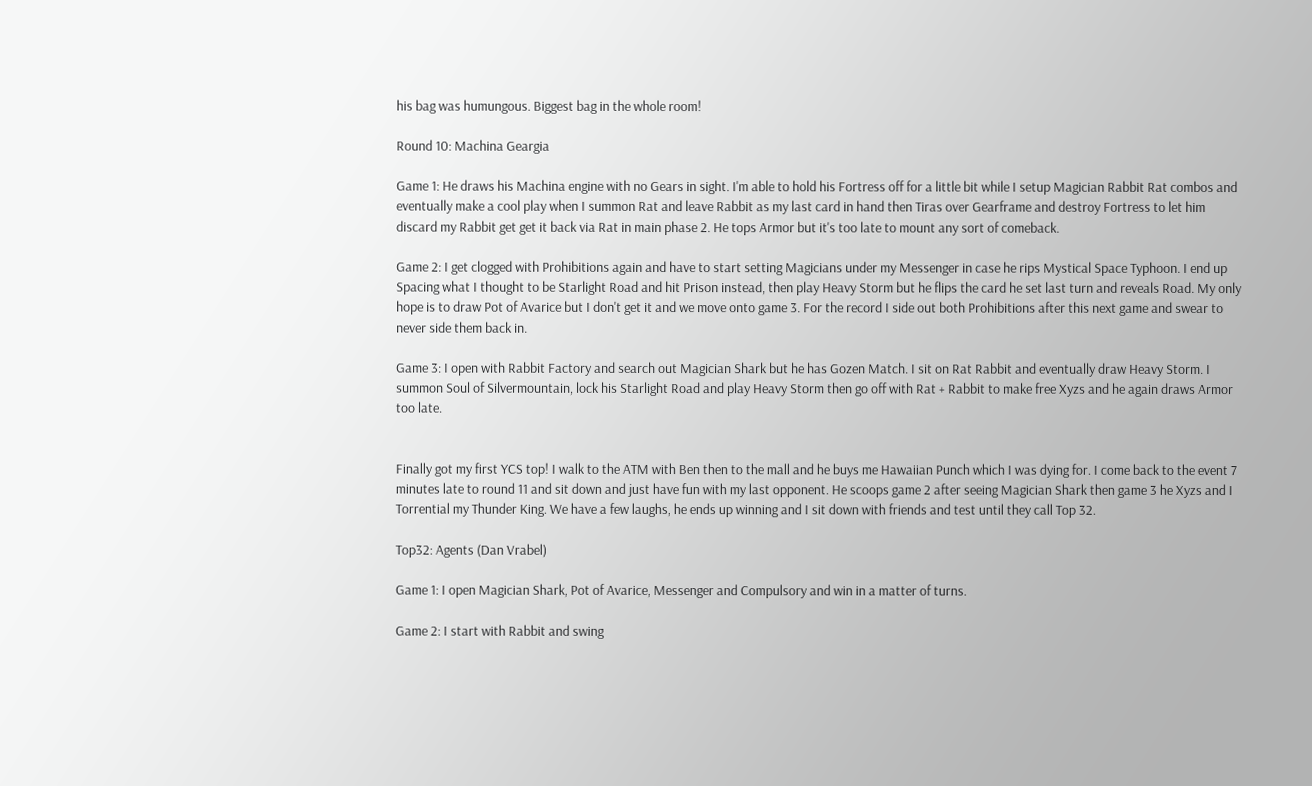his bag was humungous. Biggest bag in the whole room!

Round 10: Machina Geargia

Game 1: He draws his Machina engine with no Gears in sight. I'm able to hold his Fortress off for a little bit while I setup Magician Rabbit Rat combos and eventually make a cool play when I summon Rat and leave Rabbit as my last card in hand then Tiras over Gearframe and destroy Fortress to let him discard my Rabbit get get it back via Rat in main phase 2. He tops Armor but it's too late to mount any sort of comeback.

Game 2: I get clogged with Prohibitions again and have to start setting Magicians under my Messenger in case he rips Mystical Space Typhoon. I end up Spacing what I thought to be Starlight Road and hit Prison instead, then play Heavy Storm but he flips the card he set last turn and reveals Road. My only hope is to draw Pot of Avarice but I don't get it and we move onto game 3. For the record I side out both Prohibitions after this next game and swear to never side them back in.

Game 3: I open with Rabbit Factory and search out Magician Shark but he has Gozen Match. I sit on Rat Rabbit and eventually draw Heavy Storm. I summon Soul of Silvermountain, lock his Starlight Road and play Heavy Storm then go off with Rat + Rabbit to make free Xyzs and he again draws Armor too late.


Finally got my first YCS top! I walk to the ATM with Ben then to the mall and he buys me Hawaiian Punch which I was dying for. I come back to the event 7 minutes late to round 11 and sit down and just have fun with my last opponent. He scoops game 2 after seeing Magician Shark then game 3 he Xyzs and I Torrential my Thunder King. We have a few laughs, he ends up winning and I sit down with friends and test until they call Top 32.

Top32: Agents (Dan Vrabel)

Game 1: I open Magician Shark, Pot of Avarice, Messenger and Compulsory and win in a matter of turns.

Game 2: I start with Rabbit and swing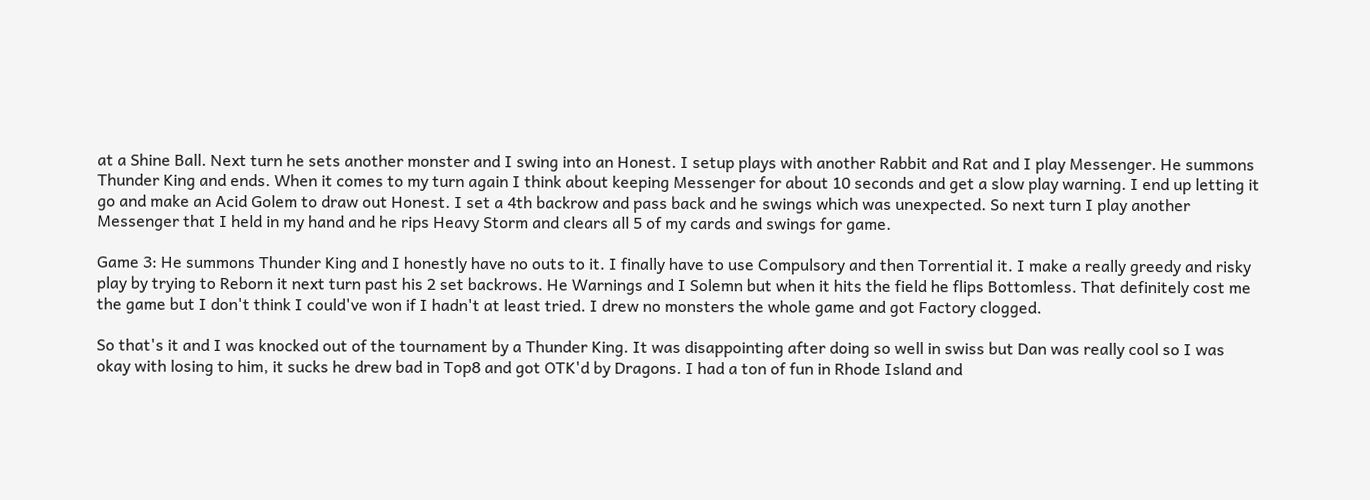at a Shine Ball. Next turn he sets another monster and I swing into an Honest. I setup plays with another Rabbit and Rat and I play Messenger. He summons Thunder King and ends. When it comes to my turn again I think about keeping Messenger for about 10 seconds and get a slow play warning. I end up letting it go and make an Acid Golem to draw out Honest. I set a 4th backrow and pass back and he swings which was unexpected. So next turn I play another Messenger that I held in my hand and he rips Heavy Storm and clears all 5 of my cards and swings for game.

Game 3: He summons Thunder King and I honestly have no outs to it. I finally have to use Compulsory and then Torrential it. I make a really greedy and risky play by trying to Reborn it next turn past his 2 set backrows. He Warnings and I Solemn but when it hits the field he flips Bottomless. That definitely cost me the game but I don't think I could've won if I hadn't at least tried. I drew no monsters the whole game and got Factory clogged.

So that's it and I was knocked out of the tournament by a Thunder King. It was disappointing after doing so well in swiss but Dan was really cool so I was okay with losing to him, it sucks he drew bad in Top8 and got OTK'd by Dragons. I had a ton of fun in Rhode Island and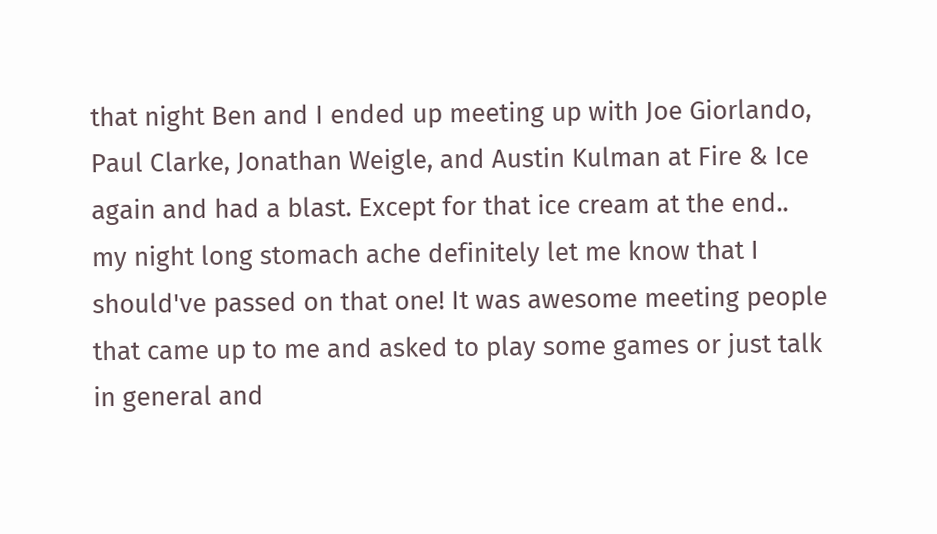that night Ben and I ended up meeting up with Joe Giorlando, Paul Clarke, Jonathan Weigle, and Austin Kulman at Fire & Ice again and had a blast. Except for that ice cream at the end.. my night long stomach ache definitely let me know that I should've passed on that one! It was awesome meeting people that came up to me and asked to play some games or just talk in general and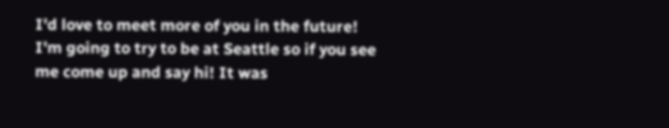I'd love to meet more of you in the future! I'm going to try to be at Seattle so if you see me come up and say hi! It was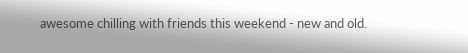awesome chilling with friends this weekend - new and old.